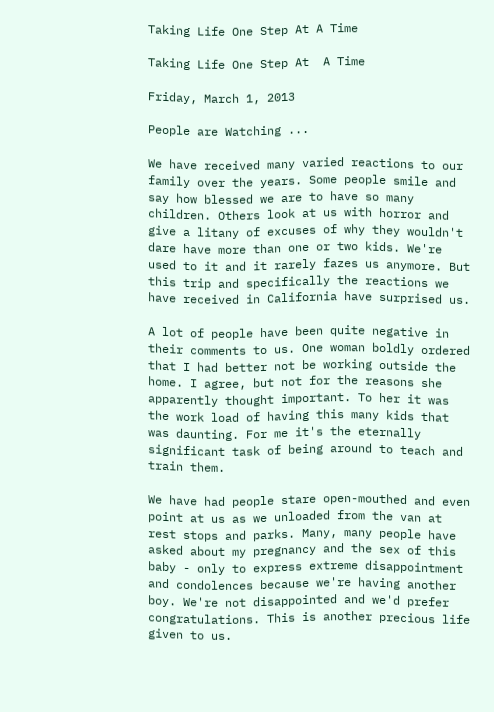Taking Life One Step At A Time

Taking Life One Step At  A Time

Friday, March 1, 2013

People are Watching ...

We have received many varied reactions to our family over the years. Some people smile and say how blessed we are to have so many children. Others look at us with horror and give a litany of excuses of why they wouldn't dare have more than one or two kids. We're used to it and it rarely fazes us anymore. But this trip and specifically the reactions we have received in California have surprised us.

A lot of people have been quite negative in their comments to us. One woman boldly ordered that I had better not be working outside the home. I agree, but not for the reasons she apparently thought important. To her it was the work load of having this many kids that was daunting. For me it's the eternally significant task of being around to teach and train them.

We have had people stare open-mouthed and even point at us as we unloaded from the van at rest stops and parks. Many, many people have asked about my pregnancy and the sex of this baby - only to express extreme disappointment and condolences because we're having another boy. We're not disappointed and we'd prefer congratulations. This is another precious life given to us.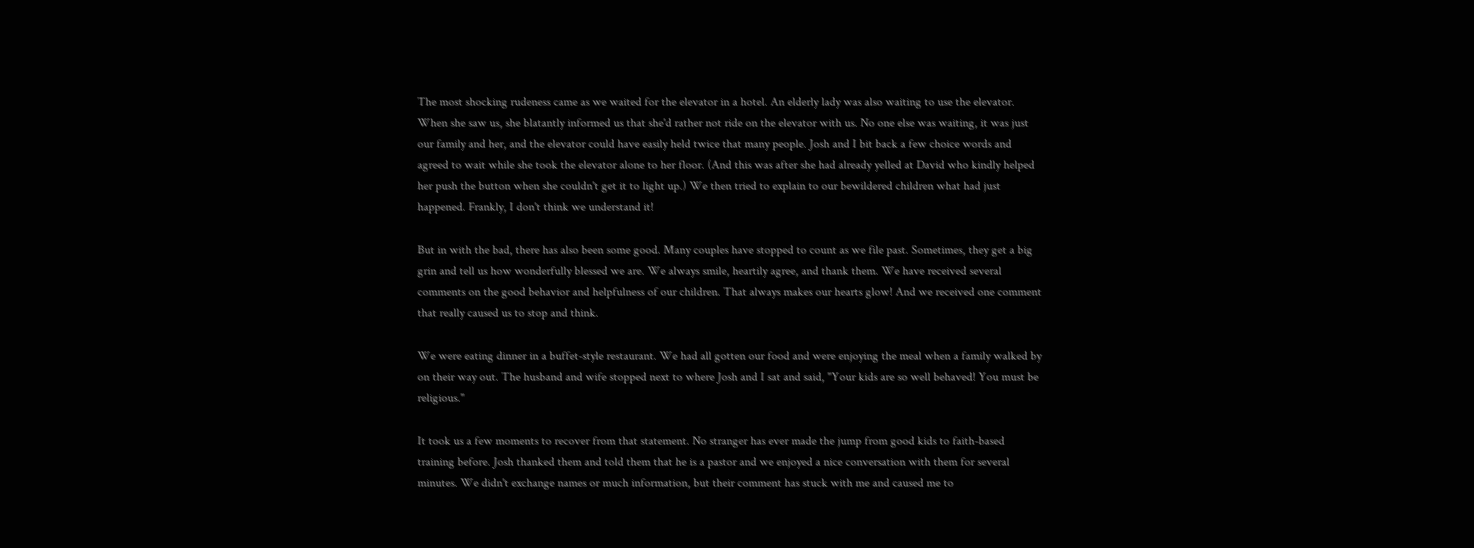The most shocking rudeness came as we waited for the elevator in a hotel. An elderly lady was also waiting to use the elevator. When she saw us, she blatantly informed us that she'd rather not ride on the elevator with us. No one else was waiting, it was just our family and her, and the elevator could have easily held twice that many people. Josh and I bit back a few choice words and agreed to wait while she took the elevator alone to her floor. (And this was after she had already yelled at David who kindly helped her push the button when she couldn't get it to light up.) We then tried to explain to our bewildered children what had just happened. Frankly, I don't think we understand it!

But in with the bad, there has also been some good. Many couples have stopped to count as we file past. Sometimes, they get a big grin and tell us how wonderfully blessed we are. We always smile, heartily agree, and thank them. We have received several comments on the good behavior and helpfulness of our children. That always makes our hearts glow! And we received one comment that really caused us to stop and think.

We were eating dinner in a buffet-style restaurant. We had all gotten our food and were enjoying the meal when a family walked by on their way out. The husband and wife stopped next to where Josh and I sat and said, "Your kids are so well behaved! You must be religious."

It took us a few moments to recover from that statement. No stranger has ever made the jump from good kids to faith-based training before. Josh thanked them and told them that he is a pastor and we enjoyed a nice conversation with them for several minutes. We didn't exchange names or much information, but their comment has stuck with me and caused me to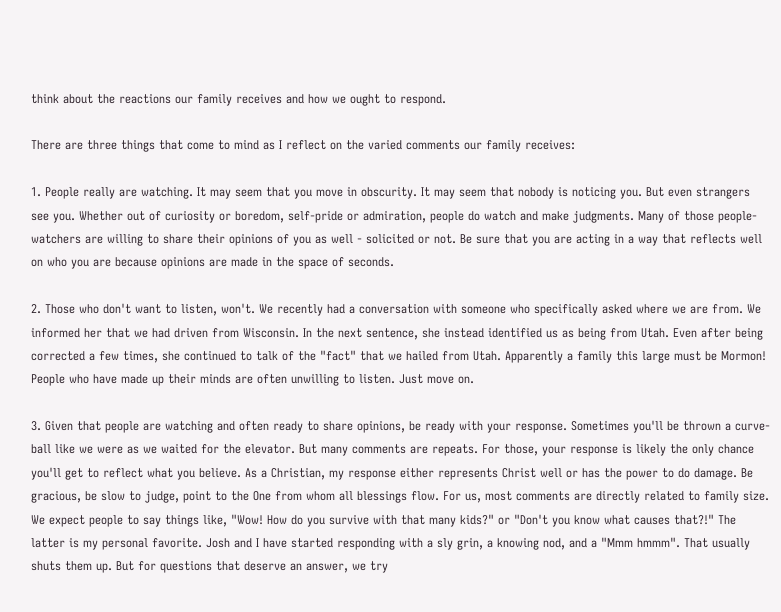think about the reactions our family receives and how we ought to respond.

There are three things that come to mind as I reflect on the varied comments our family receives:

1. People really are watching. It may seem that you move in obscurity. It may seem that nobody is noticing you. But even strangers see you. Whether out of curiosity or boredom, self-pride or admiration, people do watch and make judgments. Many of those people-watchers are willing to share their opinions of you as well - solicited or not. Be sure that you are acting in a way that reflects well on who you are because opinions are made in the space of seconds.

2. Those who don't want to listen, won't. We recently had a conversation with someone who specifically asked where we are from. We informed her that we had driven from Wisconsin. In the next sentence, she instead identified us as being from Utah. Even after being corrected a few times, she continued to talk of the "fact" that we hailed from Utah. Apparently a family this large must be Mormon! People who have made up their minds are often unwilling to listen. Just move on.

3. Given that people are watching and often ready to share opinions, be ready with your response. Sometimes you'll be thrown a curve-ball like we were as we waited for the elevator. But many comments are repeats. For those, your response is likely the only chance you'll get to reflect what you believe. As a Christian, my response either represents Christ well or has the power to do damage. Be gracious, be slow to judge, point to the One from whom all blessings flow. For us, most comments are directly related to family size. We expect people to say things like, "Wow! How do you survive with that many kids?" or "Don't you know what causes that?!" The latter is my personal favorite. Josh and I have started responding with a sly grin, a knowing nod, and a "Mmm hmmm". That usually shuts them up. But for questions that deserve an answer, we try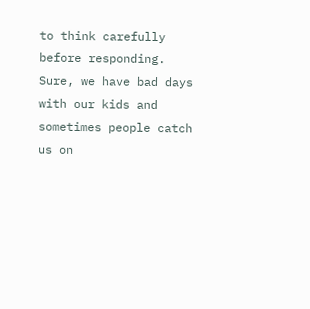to think carefully before responding. Sure, we have bad days with our kids and sometimes people catch us on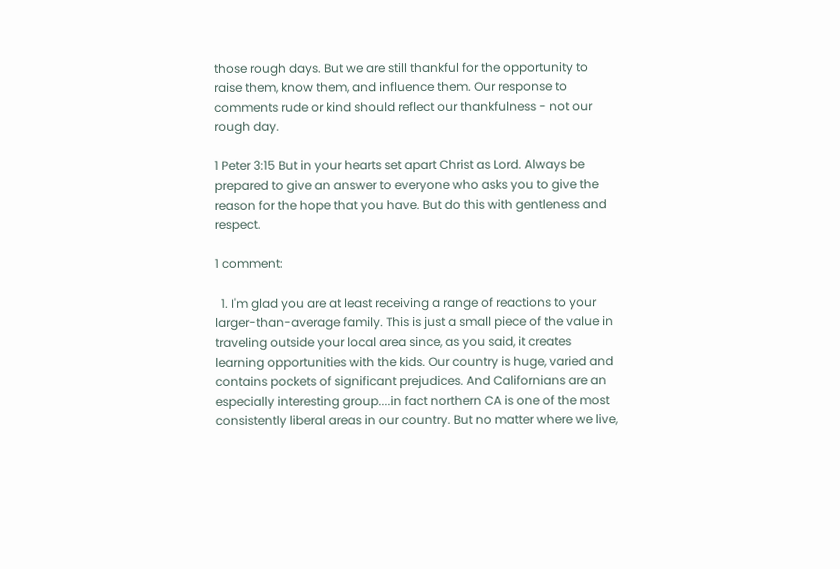those rough days. But we are still thankful for the opportunity to raise them, know them, and influence them. Our response to comments rude or kind should reflect our thankfulness - not our rough day.

1 Peter 3:15 But in your hearts set apart Christ as Lord. Always be prepared to give an answer to everyone who asks you to give the reason for the hope that you have. But do this with gentleness and respect.

1 comment:

  1. I'm glad you are at least receiving a range of reactions to your larger-than-average family. This is just a small piece of the value in traveling outside your local area since, as you said, it creates learning opportunities with the kids. Our country is huge, varied and contains pockets of significant prejudices. And Californians are an especially interesting group....in fact northern CA is one of the most consistently liberal areas in our country. But no matter where we live,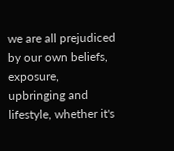we are all prejudiced by our own beliefs, exposure, upbringing and lifestyle, whether it's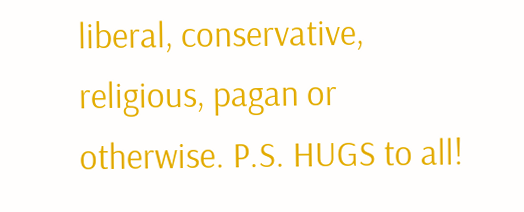liberal, conservative, religious, pagan or otherwise. P.S. HUGS to all!